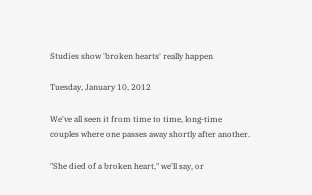Studies show 'broken hearts' really happen

Tuesday, January 10, 2012

We've all seen it from time to time, long-time couples where one passes away shortly after another.

"She died of a broken heart," we'll say, or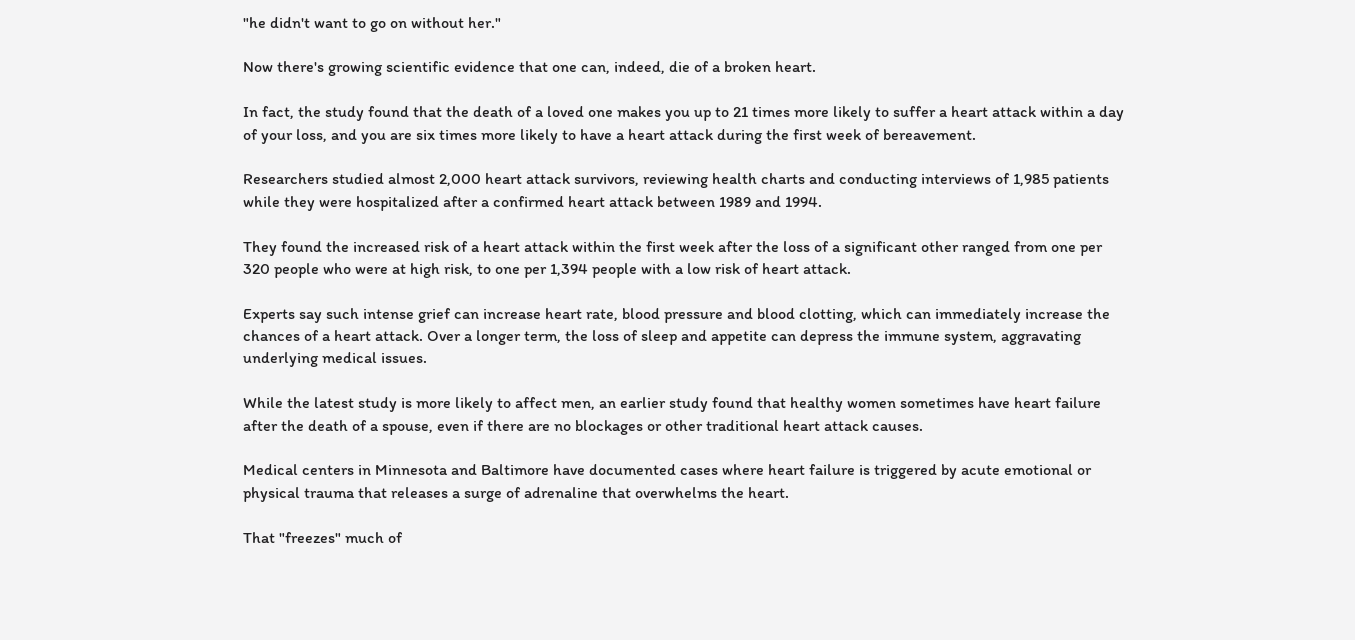"he didn't want to go on without her."

Now there's growing scientific evidence that one can, indeed, die of a broken heart.

In fact, the study found that the death of a loved one makes you up to 21 times more likely to suffer a heart attack within a day of your loss, and you are six times more likely to have a heart attack during the first week of bereavement.

Researchers studied almost 2,000 heart attack survivors, reviewing health charts and conducting interviews of 1,985 patients while they were hospitalized after a confirmed heart attack between 1989 and 1994.

They found the increased risk of a heart attack within the first week after the loss of a significant other ranged from one per 320 people who were at high risk, to one per 1,394 people with a low risk of heart attack.

Experts say such intense grief can increase heart rate, blood pressure and blood clotting, which can immediately increase the chances of a heart attack. Over a longer term, the loss of sleep and appetite can depress the immune system, aggravating underlying medical issues.

While the latest study is more likely to affect men, an earlier study found that healthy women sometimes have heart failure after the death of a spouse, even if there are no blockages or other traditional heart attack causes.

Medical centers in Minnesota and Baltimore have documented cases where heart failure is triggered by acute emotional or physical trauma that releases a surge of adrenaline that overwhelms the heart.

That "freezes" much of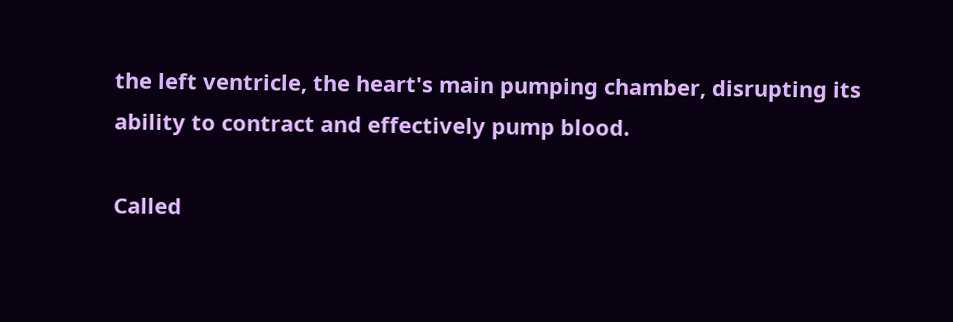the left ventricle, the heart's main pumping chamber, disrupting its ability to contract and effectively pump blood.

Called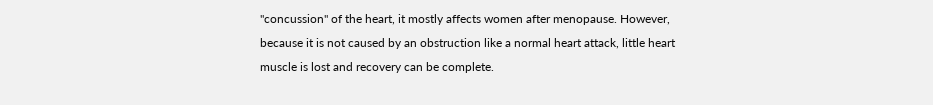"concussion" of the heart, it mostly affects women after menopause. However, because it is not caused by an obstruction like a normal heart attack, little heart muscle is lost and recovery can be complete.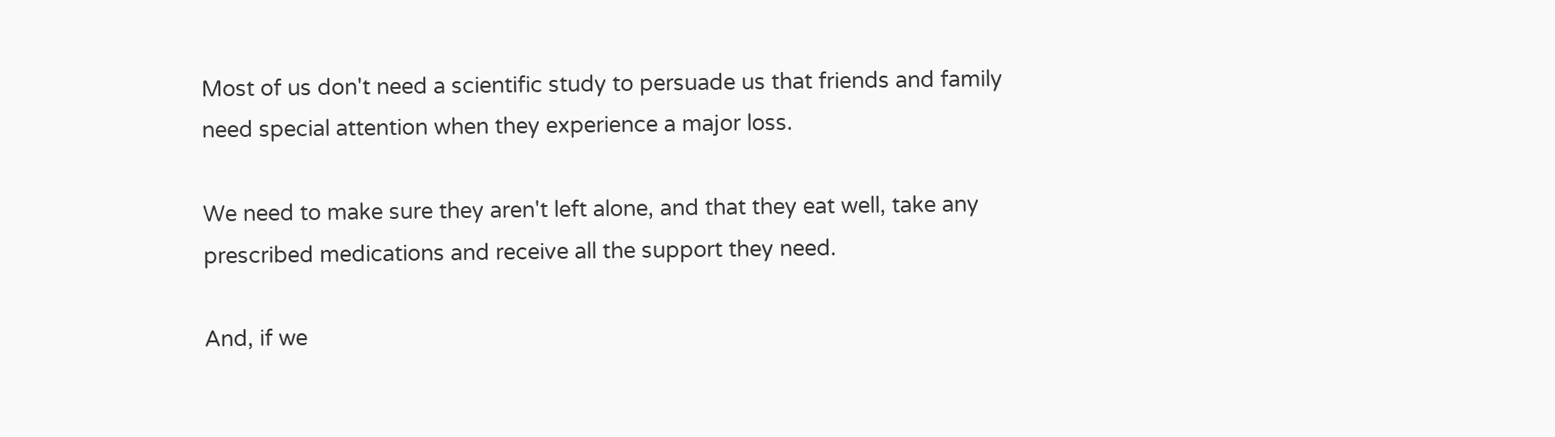Most of us don't need a scientific study to persuade us that friends and family need special attention when they experience a major loss.

We need to make sure they aren't left alone, and that they eat well, take any prescribed medications and receive all the support they need.

And, if we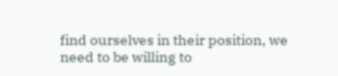find ourselves in their position, we need to be willing to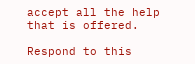accept all the help that is offered.

Respond to this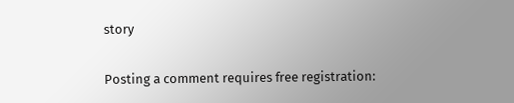story

Posting a comment requires free registration: